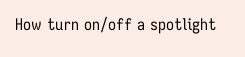How turn on/off a spotlight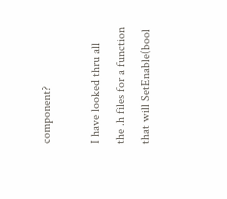component?

I have looked thru all the .h files for a function that will SetEnable(bool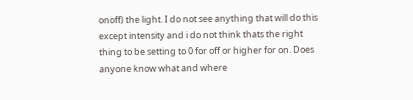onoff) the light. I do not see anything that will do this except intensity and i do not think thats the right thing to be setting to 0 for off or higher for on. Does anyone know what and where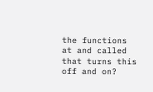the functions at and called that turns this off and on?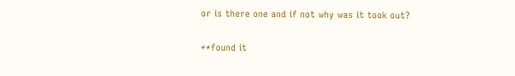or is there one and if not why was it took out?

**found it